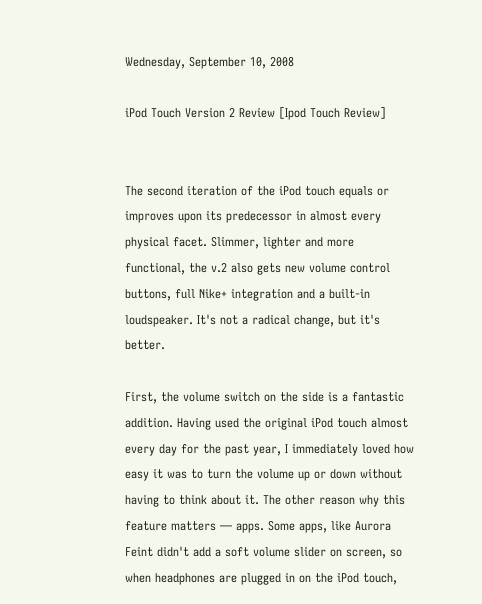Wednesday, September 10, 2008

iPod Touch Version 2 Review [Ipod Touch Review]


The second iteration of the iPod touch equals or improves upon its predecessor in almost every physical facet. Slimmer, lighter and more functional, the v.2 also gets new volume control buttons, full Nike+ integration and a built-in loudspeaker. It's not a radical change, but it's better.

First, the volume switch on the side is a fantastic addition. Having used the original iPod touch almost every day for the past year, I immediately loved how easy it was to turn the volume up or down without having to think about it. The other reason why this feature matters — apps. Some apps, like Aurora Feint didn't add a soft volume slider on screen, so when headphones are plugged in on the iPod touch,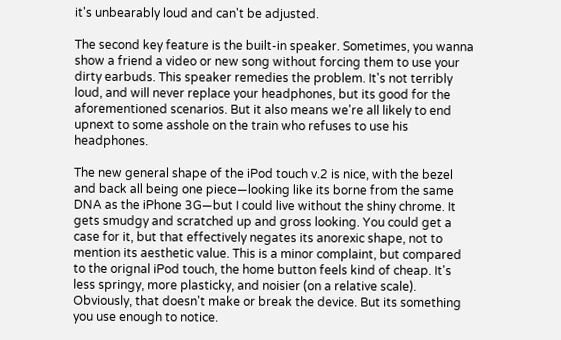it's unbearably loud and can't be adjusted.

The second key feature is the built-in speaker. Sometimes, you wanna show a friend a video or new song without forcing them to use your dirty earbuds. This speaker remedies the problem. It's not terribly loud, and will never replace your headphones, but its good for the aforementioned scenarios. But it also means we're all likely to end upnext to some asshole on the train who refuses to use his headphones.

The new general shape of the iPod touch v.2 is nice, with the bezel and back all being one piece—looking like its borne from the same DNA as the iPhone 3G—but I could live without the shiny chrome. It gets smudgy and scratched up and gross looking. You could get a case for it, but that effectively negates its anorexic shape, not to mention its aesthetic value. This is a minor complaint, but compared to the orignal iPod touch, the home button feels kind of cheap. It's less springy, more plasticky, and noisier (on a relative scale). Obviously, that doesn't make or break the device. But its something you use enough to notice.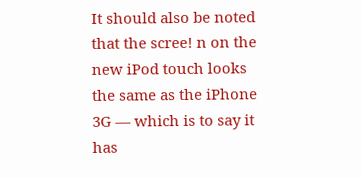It should also be noted that the scree! n on the new iPod touch looks the same as the iPhone 3G — which is to say it has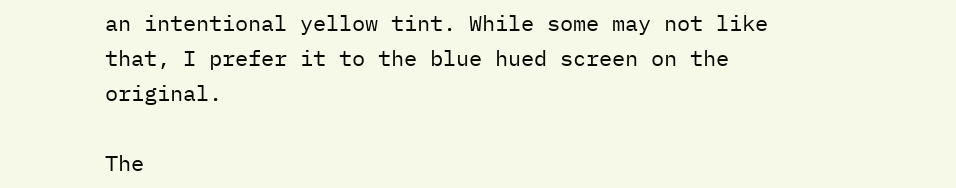an intentional yellow tint. While some may not like that, I prefer it to the blue hued screen on the original.

The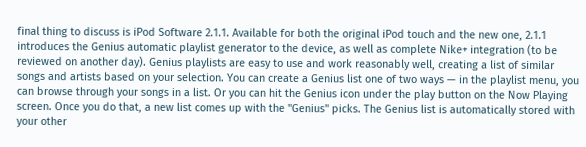final thing to discuss is iPod Software 2.1.1. Available for both the original iPod touch and the new one, 2.1.1 introduces the Genius automatic playlist generator to the device, as well as complete Nike+ integration (to be reviewed on another day). Genius playlists are easy to use and work reasonably well, creating a list of similar songs and artists based on your selection. You can create a Genius list one of two ways — in the playlist menu, you can browse through your songs in a list. Or you can hit the Genius icon under the play button on the Now Playing screen. Once you do that, a new list comes up with the "Genius" picks. The Genius list is automatically stored with your other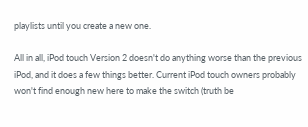playlists until you create a new one.

All in all, iPod touch Version 2 doesn't do anything worse than the previous iPod, and it does a few things better. Current iPod touch owners probably won't find enough new here to make the switch (truth be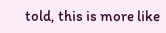told, this is more like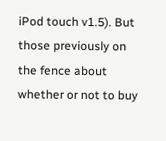iPod touch v1.5). But those previously on the fence about whether or not to buy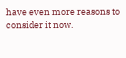have even more reasons to consider it now.